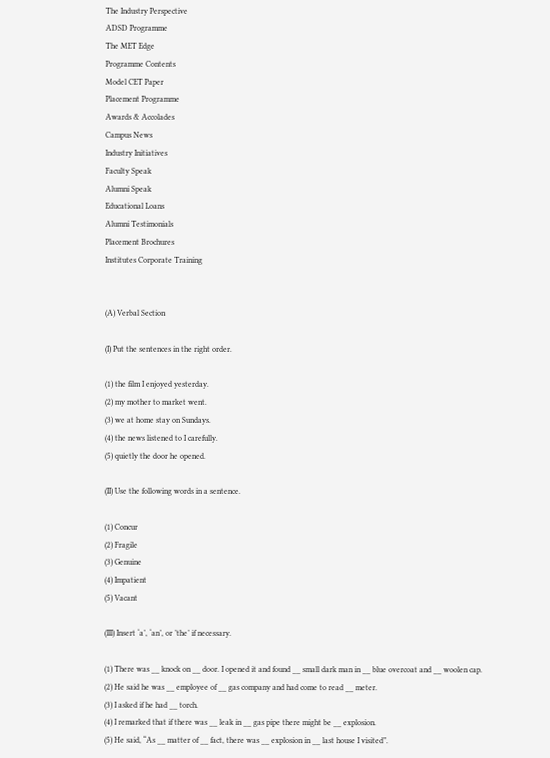The Industry Perspective
ADSD Programme
The MET Edge
Programme Contents
Model CET Paper
Placement Programme
Awards & Accolades
Campus News
Industry Initiatives
Faculty Speak
Alumni Speak
Educational Loans
Alumni Testimonials
Placement Brochures
Institutes Corporate Training


(A) Verbal Section

(I) Put the sentences in the right order.

(1) the film I enjoyed yesterday.
(2) my mother to market went.
(3) we at home stay on Sundays.
(4) the news listened to I carefully.
(5) quietly the door he opened.

(II) Use the following words in a sentence.

(1) Concur
(2) Fragile
(3) Genuine
(4) Impatient
(5) Vacant

(III) Insert ‘a’, ‘an’, or ’the’ if necessary.

(1) There was __ knock on __ door. I opened it and found __ small dark man in __ blue overcoat and __ woolen cap.
(2) He said he was __ employee of __ gas company and had come to read __ meter.
(3) I asked if he had __ torch.
(4) I remarked that if there was __ leak in __ gas pipe there might be __ explosion.
(5) He said, “As __ matter of __ fact, there was __ explosion in __ last house I visited”.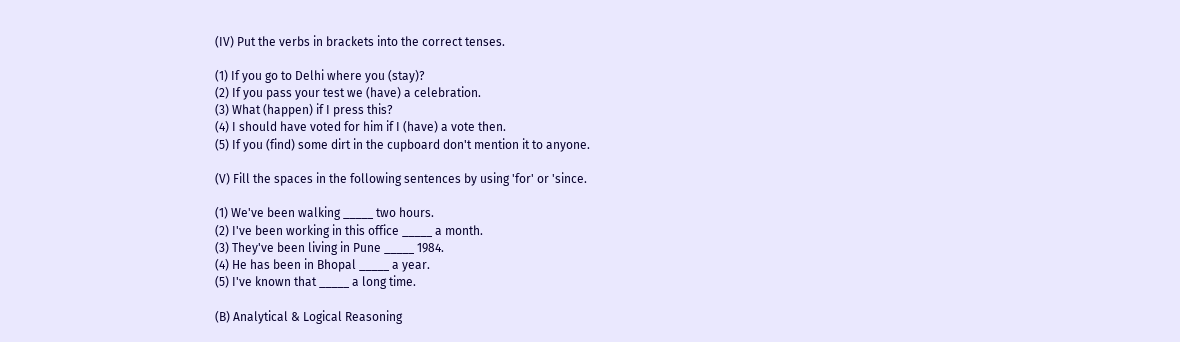(IV) Put the verbs in brackets into the correct tenses.

(1) If you go to Delhi where you (stay)?
(2) If you pass your test we (have) a celebration.
(3) What (happen) if I press this?
(4) I should have voted for him if I (have) a vote then.
(5) If you (find) some dirt in the cupboard don't mention it to anyone.

(V) Fill the spaces in the following sentences by using 'for' or 'since.

(1) We've been walking _____ two hours.
(2) I've been working in this office _____ a month.
(3) They've been living in Pune _____ 1984.
(4) He has been in Bhopal _____ a year.
(5) I've known that _____ a long time.

(B) Analytical & Logical Reasoning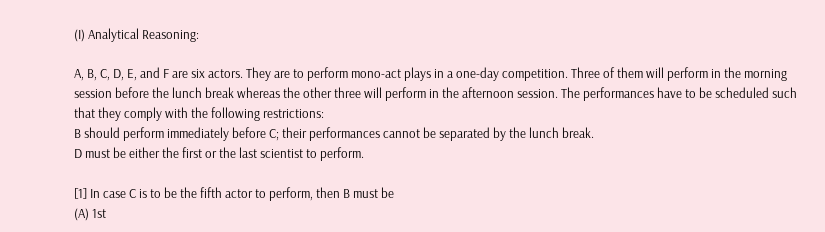(I) Analytical Reasoning:

A, B, C, D, E, and F are six actors. They are to perform mono-act plays in a one-day competition. Three of them will perform in the morning session before the lunch break whereas the other three will perform in the afternoon session. The performances have to be scheduled such that they comply with the following restrictions:
B should perform immediately before C; their performances cannot be separated by the lunch break.
D must be either the first or the last scientist to perform.

[1] In case C is to be the fifth actor to perform, then B must be
(A) 1st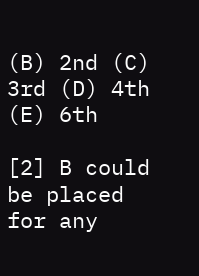(B) 2nd (C) 3rd (D) 4th (E) 6th

[2] B could be placed for any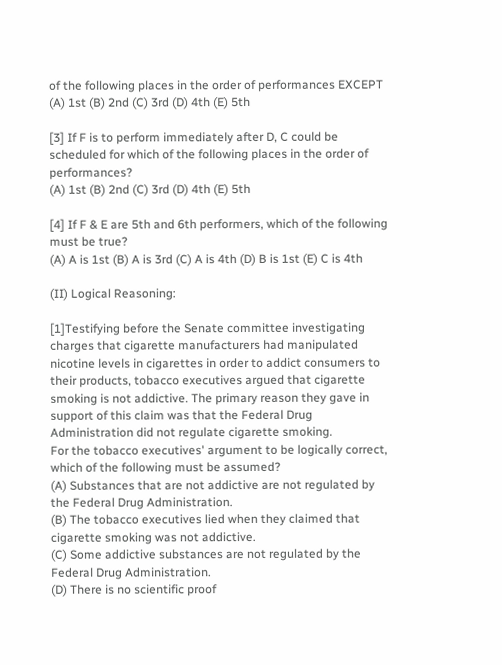of the following places in the order of performances EXCEPT
(A) 1st (B) 2nd (C) 3rd (D) 4th (E) 5th

[3] If F is to perform immediately after D, C could be scheduled for which of the following places in the order of performances?
(A) 1st (B) 2nd (C) 3rd (D) 4th (E) 5th

[4] If F & E are 5th and 6th performers, which of the following must be true?
(A) A is 1st (B) A is 3rd (C) A is 4th (D) B is 1st (E) C is 4th

(II) Logical Reasoning:

[1]Testifying before the Senate committee investigating charges that cigarette manufacturers had manipulated nicotine levels in cigarettes in order to addict consumers to their products, tobacco executives argued that cigarette smoking is not addictive. The primary reason they gave in support of this claim was that the Federal Drug Administration did not regulate cigarette smoking.
For the tobacco executives' argument to be logically correct, which of the following must be assumed?
(A) Substances that are not addictive are not regulated by the Federal Drug Administration.
(B) The tobacco executives lied when they claimed that cigarette smoking was not addictive.
(C) Some addictive substances are not regulated by the Federal Drug Administration.
(D) There is no scientific proof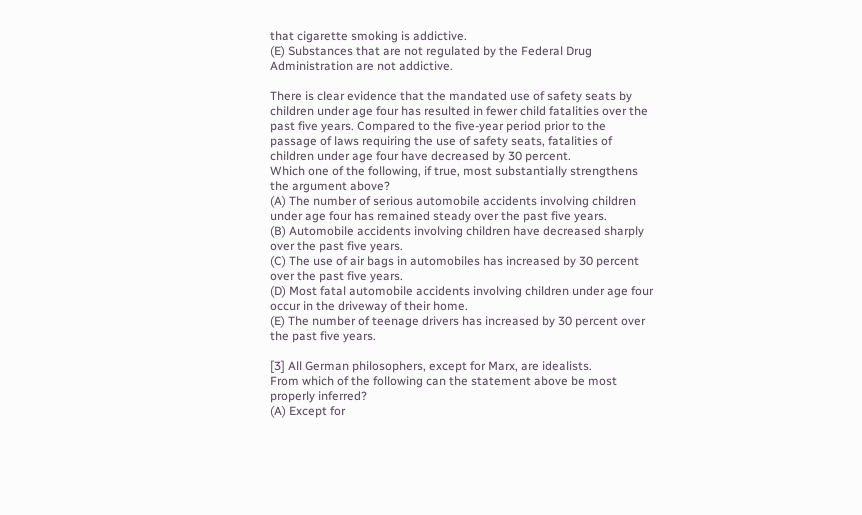that cigarette smoking is addictive.
(E) Substances that are not regulated by the Federal Drug Administration are not addictive.

There is clear evidence that the mandated use of safety seats by children under age four has resulted in fewer child fatalities over the past five years. Compared to the five-year period prior to the passage of laws requiring the use of safety seats, fatalities of children under age four have decreased by 30 percent.
Which one of the following, if true, most substantially strengthens the argument above?
(A) The number of serious automobile accidents involving children under age four has remained steady over the past five years.
(B) Automobile accidents involving children have decreased sharply over the past five years.
(C) The use of air bags in automobiles has increased by 30 percent over the past five years.
(D) Most fatal automobile accidents involving children under age four occur in the driveway of their home.
(E) The number of teenage drivers has increased by 30 percent over the past five years.

[3] All German philosophers, except for Marx, are idealists.
From which of the following can the statement above be most properly inferred?
(A) Except for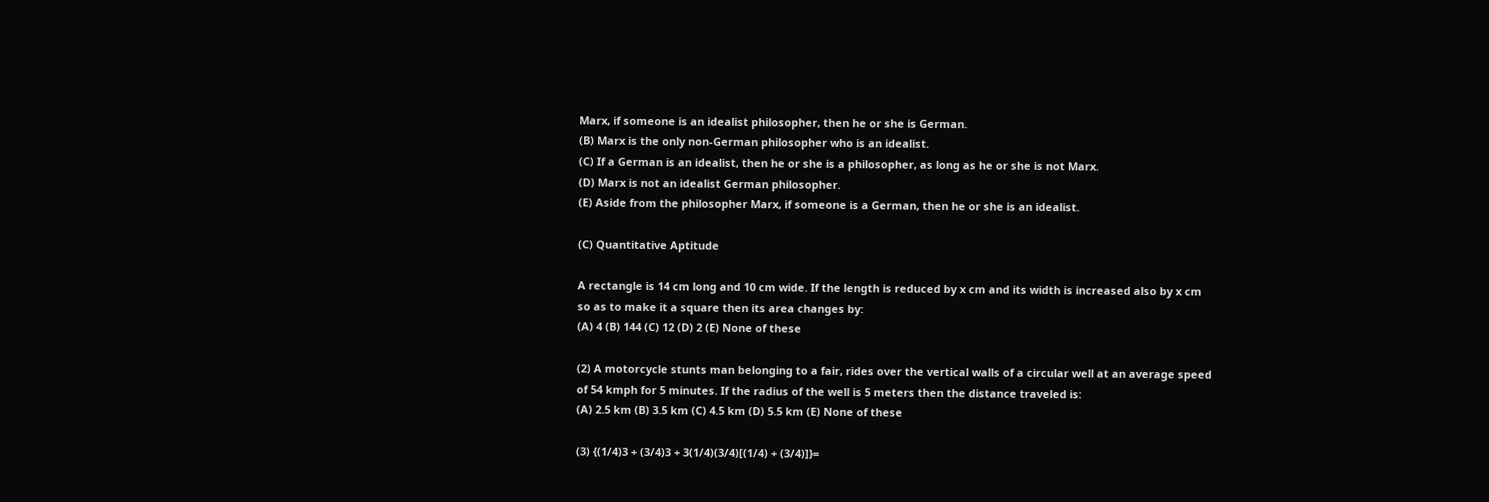Marx, if someone is an idealist philosopher, then he or she is German.
(B) Marx is the only non-German philosopher who is an idealist.
(C) If a German is an idealist, then he or she is a philosopher, as long as he or she is not Marx.
(D) Marx is not an idealist German philosopher.
(E) Aside from the philosopher Marx, if someone is a German, then he or she is an idealist.

(C) Quantitative Aptitude

A rectangle is 14 cm long and 10 cm wide. If the length is reduced by x cm and its width is increased also by x cm
so as to make it a square then its area changes by:
(A) 4 (B) 144 (C) 12 (D) 2 (E) None of these

(2) A motorcycle stunts man belonging to a fair, rides over the vertical walls of a circular well at an average speed
of 54 kmph for 5 minutes. If the radius of the well is 5 meters then the distance traveled is:
(A) 2.5 km (B) 3.5 km (C) 4.5 km (D) 5.5 km (E) None of these

(3) {(1/4)3 + (3/4)3 + 3(1/4)(3/4)[(1/4) + (3/4)]}=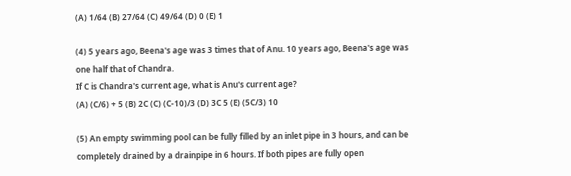(A) 1/64 (B) 27/64 (C) 49/64 (D) 0 (E) 1

(4) 5 years ago, Beena's age was 3 times that of Anu. 10 years ago, Beena's age was one half that of Chandra.
If C is Chandra's current age, what is Anu's current age?
(A) (C/6) + 5 (B) 2C (C) (C-10)/3 (D) 3C 5 (E) (5C/3) 10

(5) An empty swimming pool can be fully filled by an inlet pipe in 3 hours, and can be completely drained by a drainpipe in 6 hours. If both pipes are fully open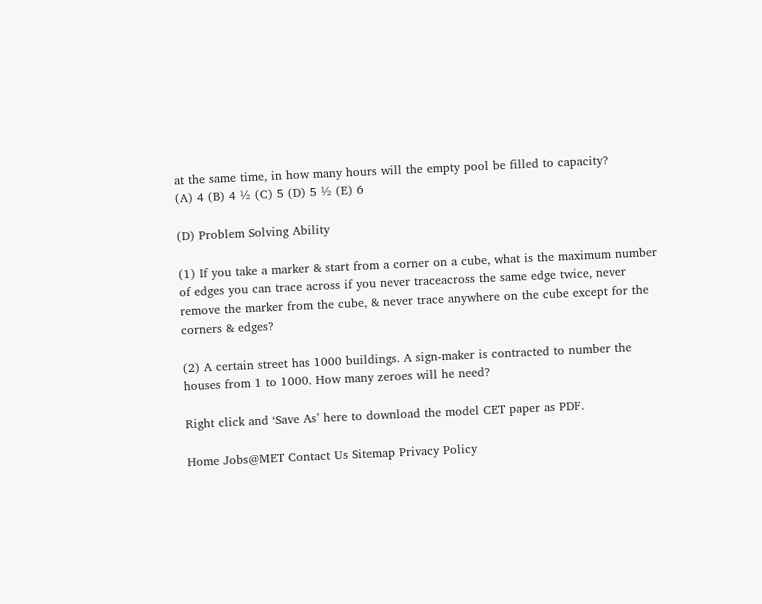at the same time, in how many hours will the empty pool be filled to capacity?
(A) 4 (B) 4 ½ (C) 5 (D) 5 ½ (E) 6

(D) Problem Solving Ability

(1) If you take a marker & start from a corner on a cube, what is the maximum number of edges you can trace across if you never traceacross the same edge twice, never remove the marker from the cube, & never trace anywhere on the cube except for the corners & edges?

(2) A certain street has 1000 buildings. A sign-maker is contracted to number the houses from 1 to 1000. How many zeroes will he need?

Right click and ‘Save As’ here to download the model CET paper as PDF.

Home Jobs@MET Contact Us Sitemap Privacy Policy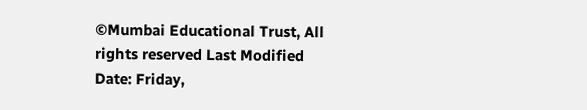©Mumbai Educational Trust, All rights reserved Last Modified Date: Friday,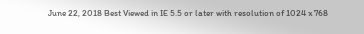June 22, 2018 Best Viewed in IE 5.5 or later with resolution of 1024 x 768